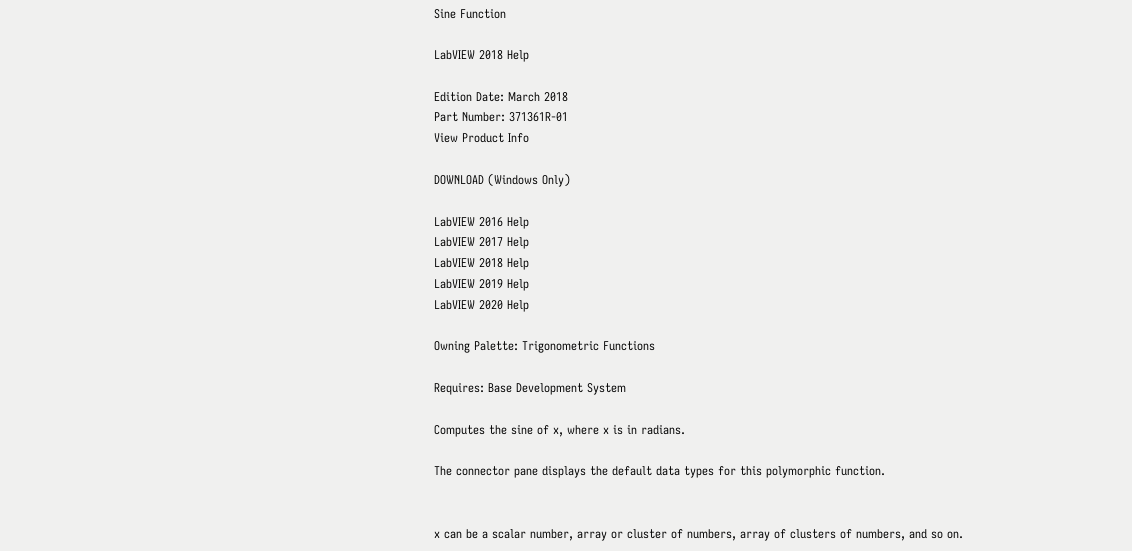Sine Function

LabVIEW 2018 Help

Edition Date: March 2018
Part Number: 371361R-01
View Product Info

DOWNLOAD (Windows Only)

LabVIEW 2016 Help
LabVIEW 2017 Help
LabVIEW 2018 Help
LabVIEW 2019 Help
LabVIEW 2020 Help

Owning Palette: Trigonometric Functions

Requires: Base Development System

Computes the sine of x, where x is in radians.

The connector pane displays the default data types for this polymorphic function.


x can be a scalar number, array or cluster of numbers, array of clusters of numbers, and so on.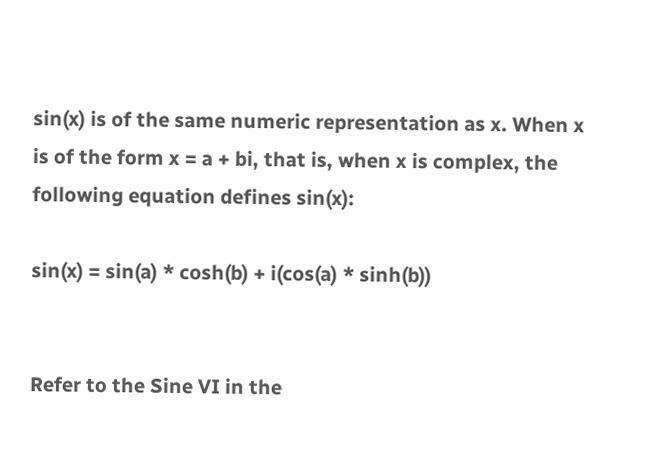sin(x) is of the same numeric representation as x. When x is of the form x = a + bi, that is, when x is complex, the following equation defines sin(x):

sin(x) = sin(a) * cosh(b) + i(cos(a) * sinh(b))


Refer to the Sine VI in the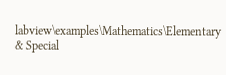labview\examples\Mathematics\Elementary & Special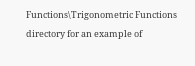Functions\Trigonometric Functions directory for an example of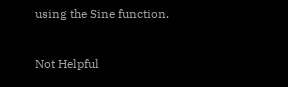using the Sine function.


Not Helpful